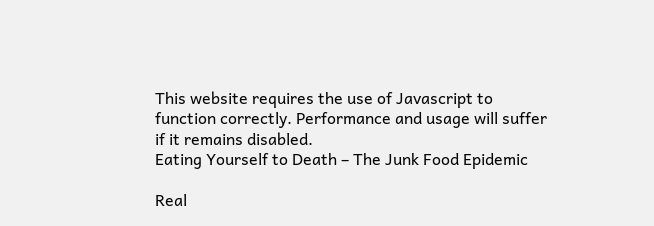This website requires the use of Javascript to function correctly. Performance and usage will suffer if it remains disabled.
Eating Yourself to Death – The Junk Food Epidemic

Real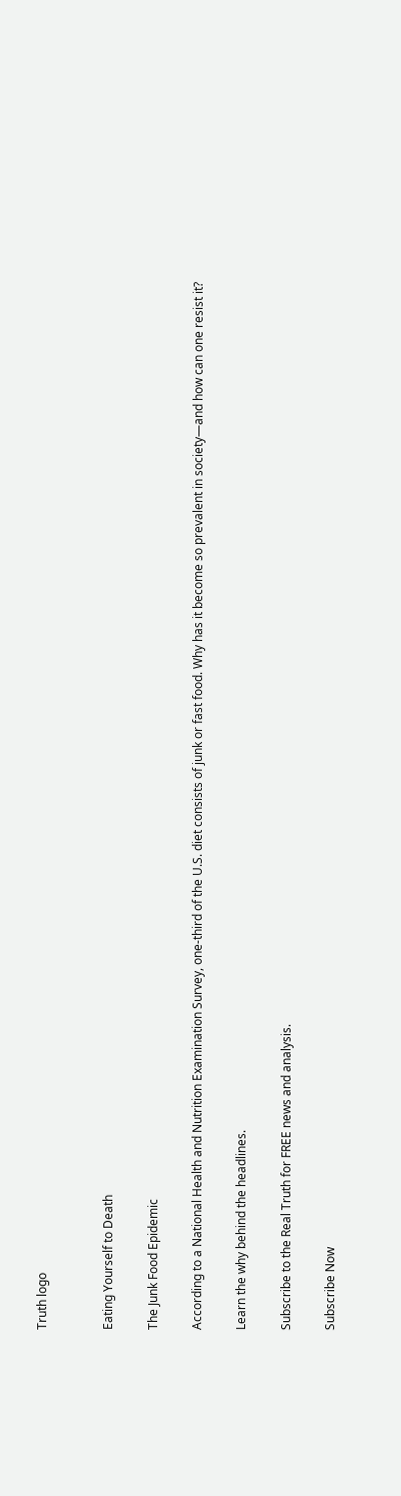Truth logo


Eating Yourself to Death

The Junk Food Epidemic

According to a National Health and Nutrition Examination Survey, one-third of the U.S. diet consists of junk or fast food. Why has it become so prevalent in society—and how can one resist it?

Learn the why behind the headlines.

Subscribe to the Real Truth for FREE news and analysis.

Subscribe Now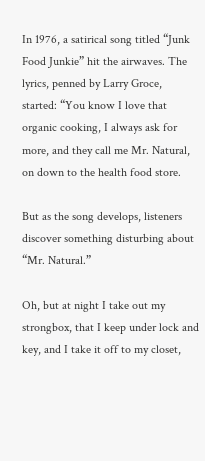In 1976, a satirical song titled “Junk Food Junkie” hit the airwaves. The lyrics, penned by Larry Groce, started: “You know I love that organic cooking, I always ask for more, and they call me Mr. Natural, on down to the health food store.

But as the song develops, listeners discover something disturbing about “Mr. Natural.”

Oh, but at night I take out my strongbox, that I keep under lock and key, and I take it off to my closet,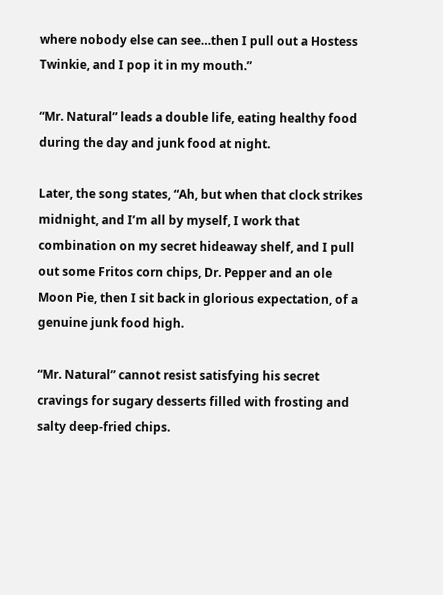where nobody else can see…then I pull out a Hostess Twinkie, and I pop it in my mouth.”

“Mr. Natural” leads a double life, eating healthy food during the day and junk food at night.

Later, the song states, “Ah, but when that clock strikes midnight, and I’m all by myself, I work that combination on my secret hideaway shelf, and I pull out some Fritos corn chips, Dr. Pepper and an ole Moon Pie, then I sit back in glorious expectation, of a genuine junk food high.

“Mr. Natural” cannot resist satisfying his secret cravings for sugary desserts filled with frosting and salty deep-fried chips.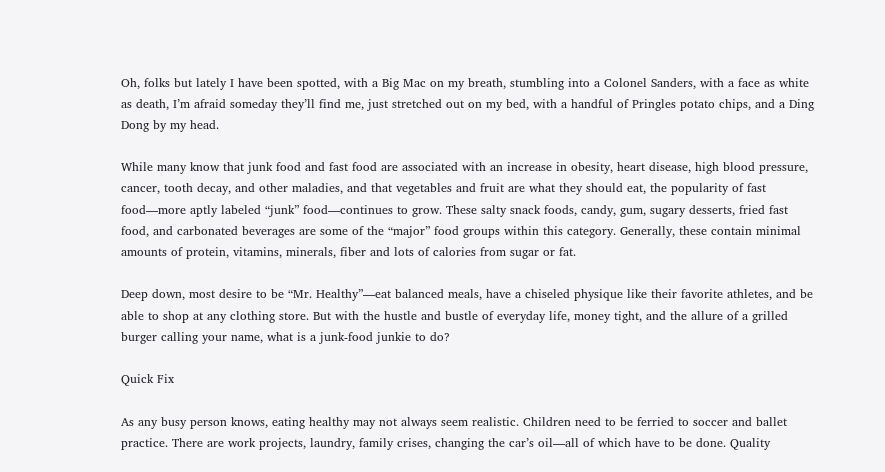Oh, folks but lately I have been spotted, with a Big Mac on my breath, stumbling into a Colonel Sanders, with a face as white as death, I’m afraid someday they’ll find me, just stretched out on my bed, with a handful of Pringles potato chips, and a Ding Dong by my head.

While many know that junk food and fast food are associated with an increase in obesity, heart disease, high blood pressure, cancer, tooth decay, and other maladies, and that vegetables and fruit are what they should eat, the popularity of fast food—more aptly labeled “junk” food—continues to grow. These salty snack foods, candy, gum, sugary desserts, fried fast food, and carbonated beverages are some of the “major” food groups within this category. Generally, these contain minimal amounts of protein, vitamins, minerals, fiber and lots of calories from sugar or fat.

Deep down, most desire to be “Mr. Healthy”—eat balanced meals, have a chiseled physique like their favorite athletes, and be able to shop at any clothing store. But with the hustle and bustle of everyday life, money tight, and the allure of a grilled burger calling your name, what is a junk-food junkie to do?

Quick Fix

As any busy person knows, eating healthy may not always seem realistic. Children need to be ferried to soccer and ballet practice. There are work projects, laundry, family crises, changing the car’s oil—all of which have to be done. Quality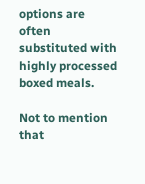options are often substituted with highly processed boxed meals.

Not to mention that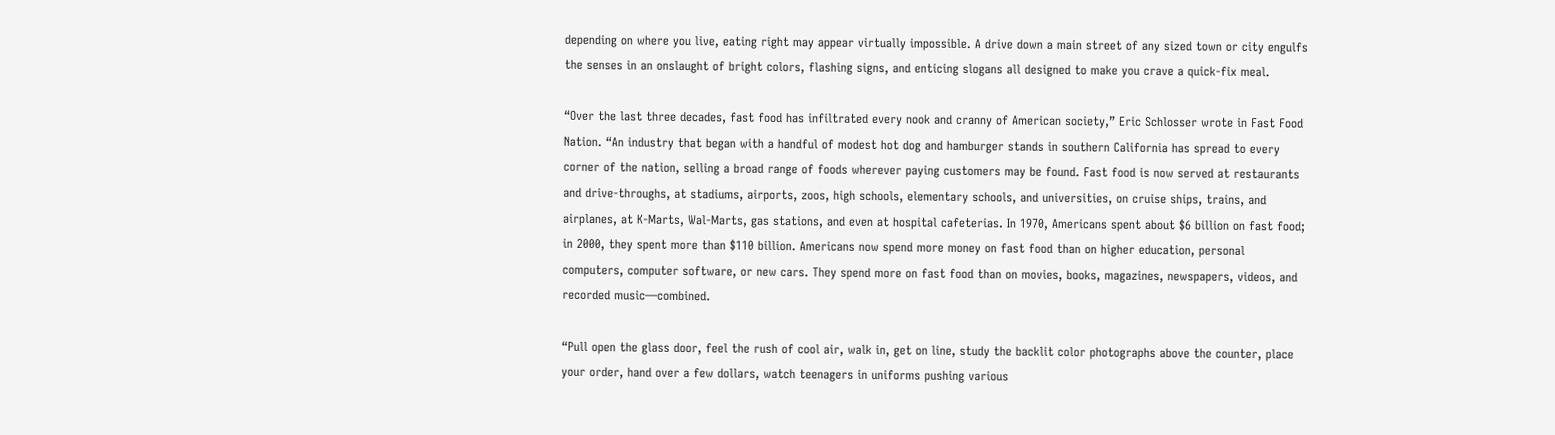depending on where you live, eating right may appear virtually impossible. A drive down a main street of any sized town or city engulfs the senses in an onslaught of bright colors, flashing signs, and enticing slogans all designed to make you crave a quick-fix meal.

“Over the last three decades, fast food has infiltrated every nook and cranny of American society,” Eric Schlosser wrote in Fast Food Nation. “An industry that began with a handful of modest hot dog and hamburger stands in southern California has spread to every corner of the nation, selling a broad range of foods wherever paying customers may be found. Fast food is now served at restaurants and drive-throughs, at stadiums, airports, zoos, high schools, elementary schools, and universities, on cruise ships, trains, and airplanes, at K-Marts, Wal-Marts, gas stations, and even at hospital cafeterias. In 1970, Americans spent about $6 billion on fast food; in 2000, they spent more than $110 billion. Americans now spend more money on fast food than on higher education, personal computers, computer software, or new cars. They spend more on fast food than on movies, books, magazines, newspapers, videos, and recorded music—combined.

“Pull open the glass door, feel the rush of cool air, walk in, get on line, study the backlit color photographs above the counter, place your order, hand over a few dollars, watch teenagers in uniforms pushing various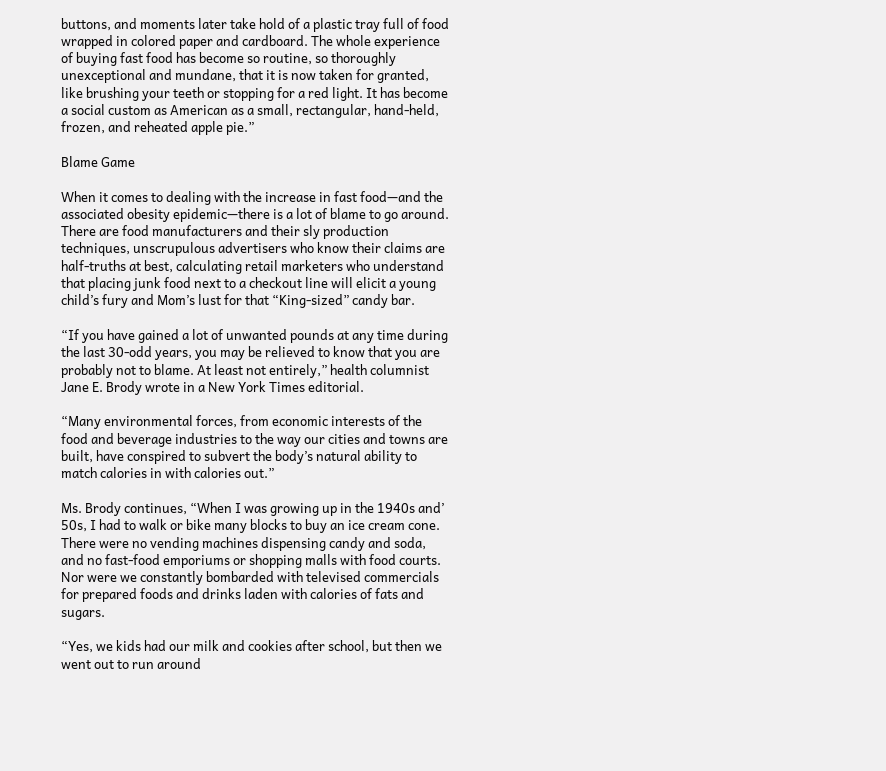buttons, and moments later take hold of a plastic tray full of food wrapped in colored paper and cardboard. The whole experience of buying fast food has become so routine, so thoroughly unexceptional and mundane, that it is now taken for granted, like brushing your teeth or stopping for a red light. It has become a social custom as American as a small, rectangular, hand-held, frozen, and reheated apple pie.”

Blame Game

When it comes to dealing with the increase in fast food—and the associated obesity epidemic—there is a lot of blame to go around. There are food manufacturers and their sly production techniques, unscrupulous advertisers who know their claims are half-truths at best, calculating retail marketers who understand that placing junk food next to a checkout line will elicit a young child’s fury and Mom’s lust for that “King-sized” candy bar.

“If you have gained a lot of unwanted pounds at any time during the last 30-odd years, you may be relieved to know that you are probably not to blame. At least not entirely,” health columnist Jane E. Brody wrote in a New York Times editorial.

“Many environmental forces, from economic interests of the food and beverage industries to the way our cities and towns are built, have conspired to subvert the body’s natural ability to match calories in with calories out.”

Ms. Brody continues, “When I was growing up in the 1940s and’ 50s, I had to walk or bike many blocks to buy an ice cream cone. There were no vending machines dispensing candy and soda, and no fast-food emporiums or shopping malls with food courts. Nor were we constantly bombarded with televised commercials for prepared foods and drinks laden with calories of fats and sugars.

“Yes, we kids had our milk and cookies after school, but then we went out to run around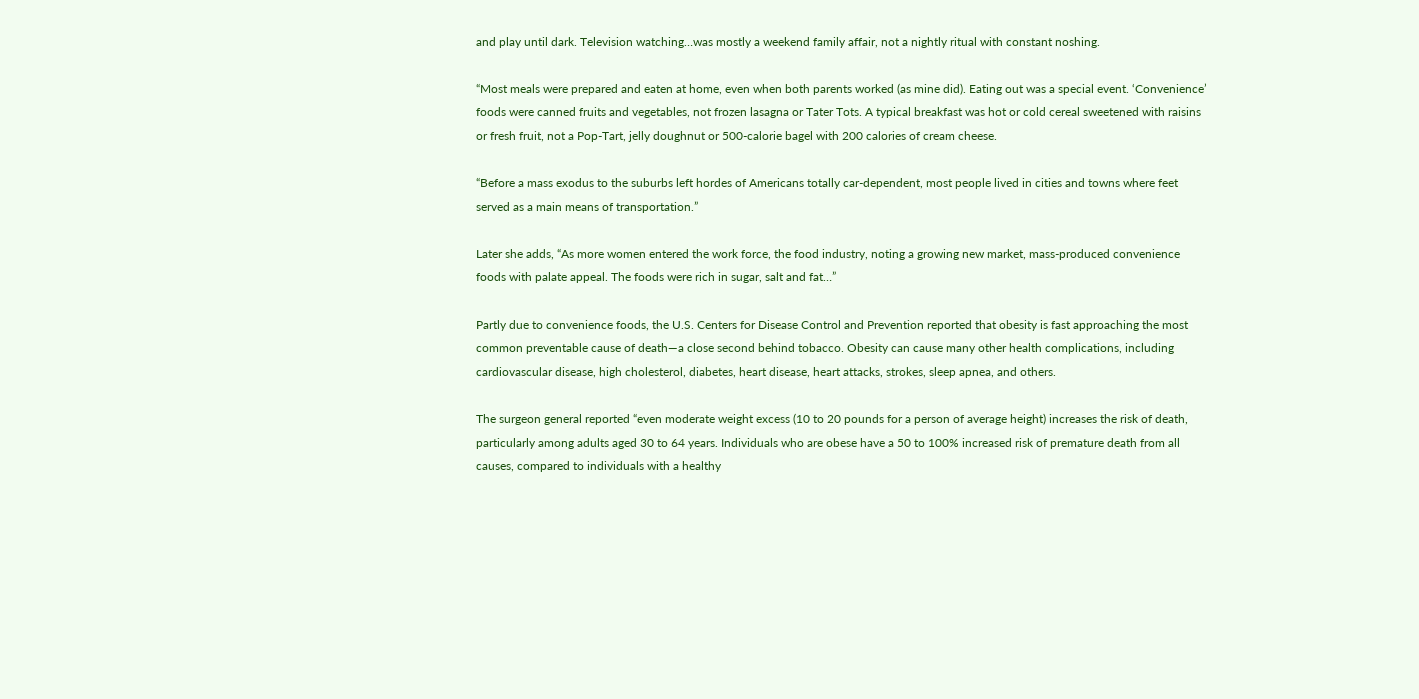and play until dark. Television watching…was mostly a weekend family affair, not a nightly ritual with constant noshing.

“Most meals were prepared and eaten at home, even when both parents worked (as mine did). Eating out was a special event. ‘Convenience’ foods were canned fruits and vegetables, not frozen lasagna or Tater Tots. A typical breakfast was hot or cold cereal sweetened with raisins or fresh fruit, not a Pop-Tart, jelly doughnut or 500-calorie bagel with 200 calories of cream cheese.

“Before a mass exodus to the suburbs left hordes of Americans totally car-dependent, most people lived in cities and towns where feet served as a main means of transportation.”

Later she adds, “As more women entered the work force, the food industry, noting a growing new market, mass-produced convenience foods with palate appeal. The foods were rich in sugar, salt and fat…”

Partly due to convenience foods, the U.S. Centers for Disease Control and Prevention reported that obesity is fast approaching the most common preventable cause of death—a close second behind tobacco. Obesity can cause many other health complications, including cardiovascular disease, high cholesterol, diabetes, heart disease, heart attacks, strokes, sleep apnea, and others.

The surgeon general reported “even moderate weight excess (10 to 20 pounds for a person of average height) increases the risk of death, particularly among adults aged 30 to 64 years. Individuals who are obese have a 50 to 100% increased risk of premature death from all causes, compared to individuals with a healthy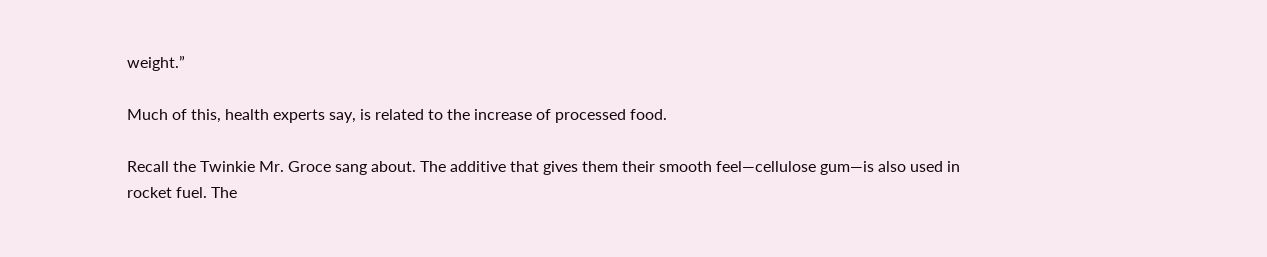weight.”

Much of this, health experts say, is related to the increase of processed food.

Recall the Twinkie Mr. Groce sang about. The additive that gives them their smooth feel—cellulose gum—is also used in rocket fuel. The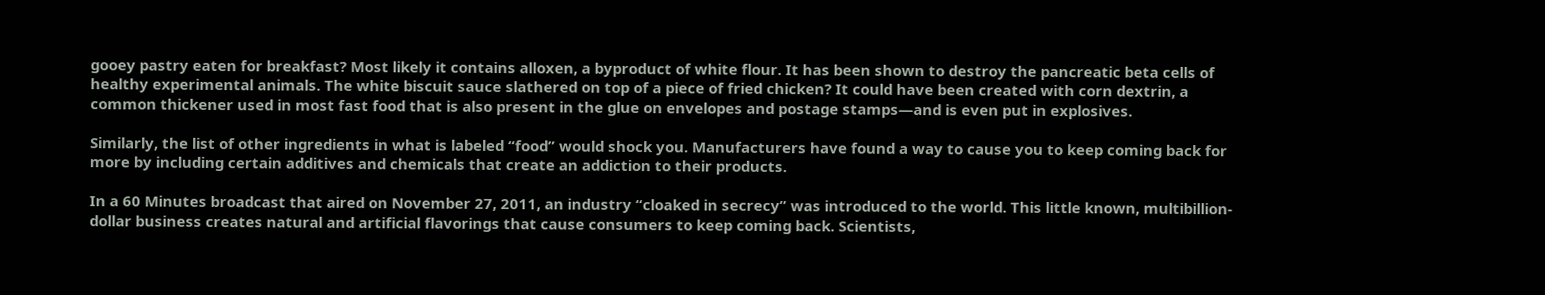gooey pastry eaten for breakfast? Most likely it contains alloxen, a byproduct of white flour. It has been shown to destroy the pancreatic beta cells of healthy experimental animals. The white biscuit sauce slathered on top of a piece of fried chicken? It could have been created with corn dextrin, a common thickener used in most fast food that is also present in the glue on envelopes and postage stamps—and is even put in explosives.

Similarly, the list of other ingredients in what is labeled “food” would shock you. Manufacturers have found a way to cause you to keep coming back for more by including certain additives and chemicals that create an addiction to their products.

In a 60 Minutes broadcast that aired on November 27, 2011, an industry “cloaked in secrecy” was introduced to the world. This little known, multibillion-dollar business creates natural and artificial flavorings that cause consumers to keep coming back. Scientists,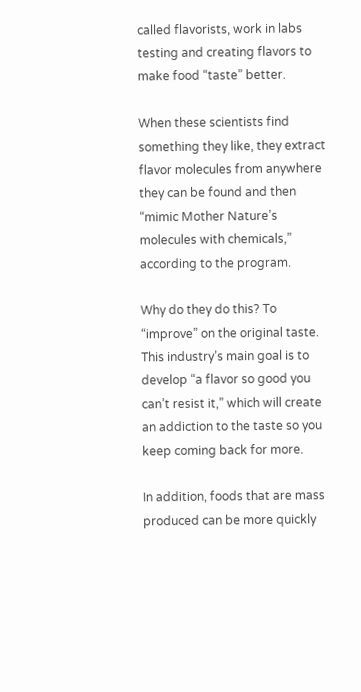called flavorists, work in labs testing and creating flavors to make food “taste” better.

When these scientists find something they like, they extract flavor molecules from anywhere they can be found and then “mimic Mother Nature’s molecules with chemicals,” according to the program.

Why do they do this? To “improve” on the original taste. This industry’s main goal is to develop “a flavor so good you can’t resist it,” which will create an addiction to the taste so you keep coming back for more.

In addition, foods that are mass produced can be more quickly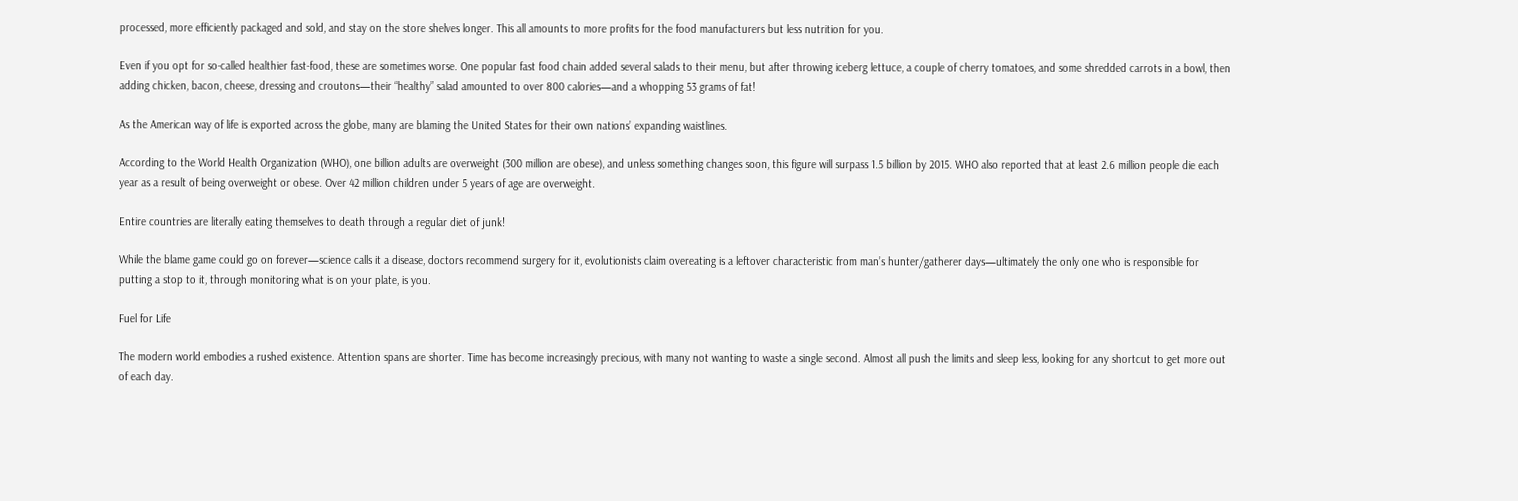processed, more efficiently packaged and sold, and stay on the store shelves longer. This all amounts to more profits for the food manufacturers but less nutrition for you.

Even if you opt for so-called healthier fast-food, these are sometimes worse. One popular fast food chain added several salads to their menu, but after throwing iceberg lettuce, a couple of cherry tomatoes, and some shredded carrots in a bowl, then adding chicken, bacon, cheese, dressing and croutons—their “healthy” salad amounted to over 800 calories—and a whopping 53 grams of fat!

As the American way of life is exported across the globe, many are blaming the United States for their own nations’ expanding waistlines.

According to the World Health Organization (WHO), one billion adults are overweight (300 million are obese), and unless something changes soon, this figure will surpass 1.5 billion by 2015. WHO also reported that at least 2.6 million people die each year as a result of being overweight or obese. Over 42 million children under 5 years of age are overweight.

Entire countries are literally eating themselves to death through a regular diet of junk!

While the blame game could go on forever—science calls it a disease, doctors recommend surgery for it, evolutionists claim overeating is a leftover characteristic from man’s hunter/gatherer days—ultimately the only one who is responsible for putting a stop to it, through monitoring what is on your plate, is you.

Fuel for Life

The modern world embodies a rushed existence. Attention spans are shorter. Time has become increasingly precious, with many not wanting to waste a single second. Almost all push the limits and sleep less, looking for any shortcut to get more out of each day.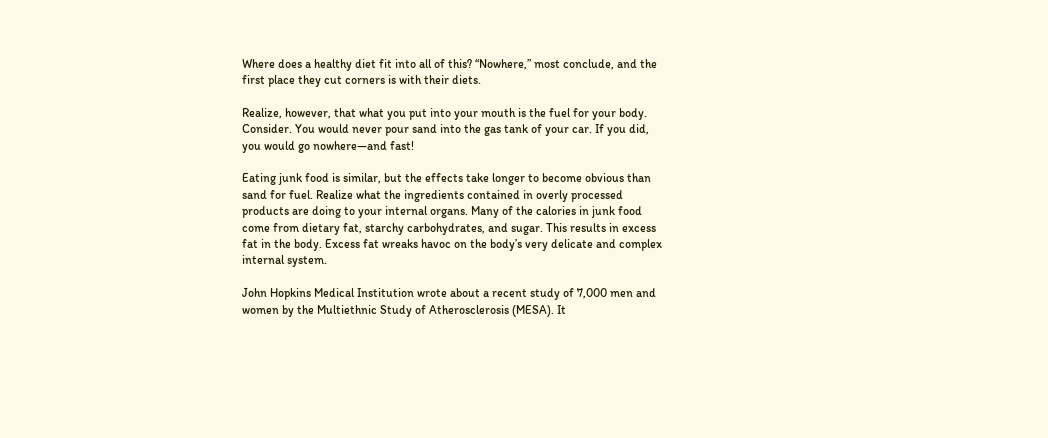Where does a healthy diet fit into all of this? “Nowhere,” most conclude, and the first place they cut corners is with their diets.

Realize, however, that what you put into your mouth is the fuel for your body. Consider. You would never pour sand into the gas tank of your car. If you did, you would go nowhere—and fast!

Eating junk food is similar, but the effects take longer to become obvious than sand for fuel. Realize what the ingredients contained in overly processed products are doing to your internal organs. Many of the calories in junk food come from dietary fat, starchy carbohydrates, and sugar. This results in excess fat in the body. Excess fat wreaks havoc on the body’s very delicate and complex internal system.

John Hopkins Medical Institution wrote about a recent study of 7,000 men and women by the Multiethnic Study of Atherosclerosis (MESA). It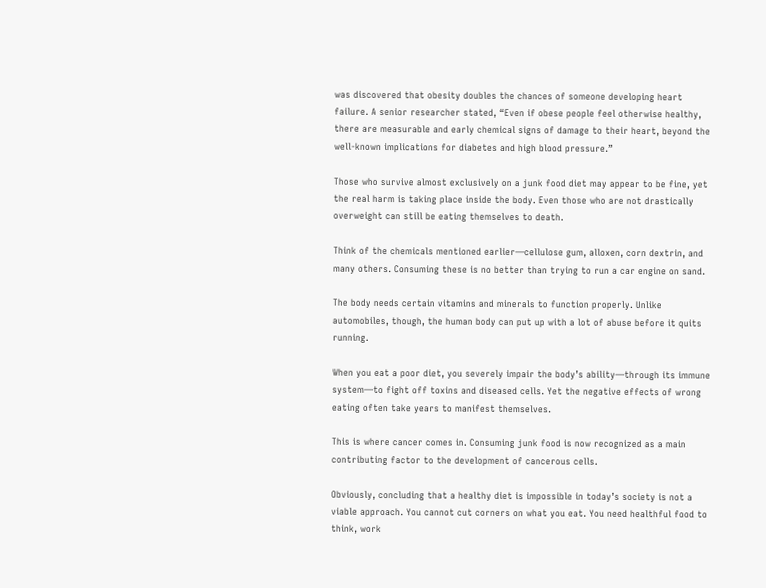was discovered that obesity doubles the chances of someone developing heart failure. A senior researcher stated, “Even if obese people feel otherwise healthy, there are measurable and early chemical signs of damage to their heart, beyond the well-known implications for diabetes and high blood pressure.”

Those who survive almost exclusively on a junk food diet may appear to be fine, yet the real harm is taking place inside the body. Even those who are not drastically overweight can still be eating themselves to death.

Think of the chemicals mentioned earlier—cellulose gum, alloxen, corn dextrin, and many others. Consuming these is no better than trying to run a car engine on sand.

The body needs certain vitamins and minerals to function properly. Unlike automobiles, though, the human body can put up with a lot of abuse before it quits running.

When you eat a poor diet, you severely impair the body’s ability—through its immune system—to fight off toxins and diseased cells. Yet the negative effects of wrong eating often take years to manifest themselves.

This is where cancer comes in. Consuming junk food is now recognized as a main contributing factor to the development of cancerous cells.

Obviously, concluding that a healthy diet is impossible in today’s society is not a viable approach. You cannot cut corners on what you eat. You need healthful food to think, work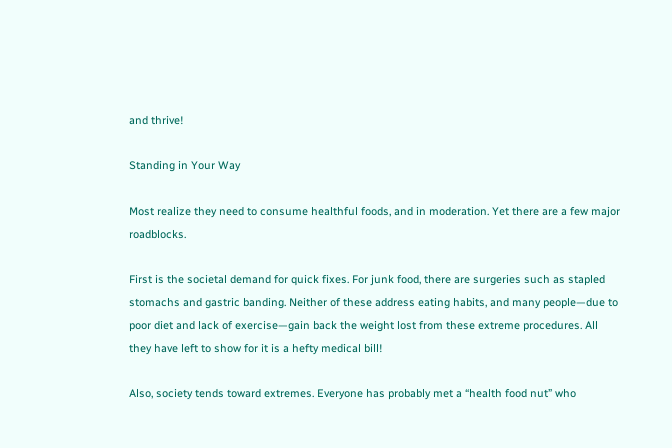and thrive!

Standing in Your Way

Most realize they need to consume healthful foods, and in moderation. Yet there are a few major roadblocks.

First is the societal demand for quick fixes. For junk food, there are surgeries such as stapled stomachs and gastric banding. Neither of these address eating habits, and many people—due to poor diet and lack of exercise—gain back the weight lost from these extreme procedures. All they have left to show for it is a hefty medical bill!

Also, society tends toward extremes. Everyone has probably met a “health food nut” who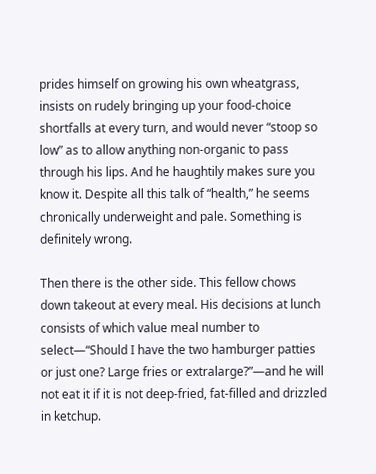prides himself on growing his own wheatgrass, insists on rudely bringing up your food-choice shortfalls at every turn, and would never “stoop so low” as to allow anything non-organic to pass through his lips. And he haughtily makes sure you know it. Despite all this talk of “health,” he seems chronically underweight and pale. Something is definitely wrong.

Then there is the other side. This fellow chows down takeout at every meal. His decisions at lunch consists of which value meal number to select—“Should I have the two hamburger patties or just one? Large fries or extralarge?”—and he will not eat it if it is not deep-fried, fat-filled and drizzled in ketchup.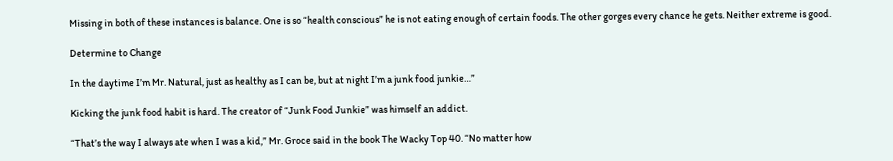Missing in both of these instances is balance. One is so “health conscious” he is not eating enough of certain foods. The other gorges every chance he gets. Neither extreme is good.

Determine to Change

In the daytime I’m Mr. Natural, just as healthy as I can be, but at night I’m a junk food junkie…”

Kicking the junk food habit is hard. The creator of “Junk Food Junkie” was himself an addict.

“That’s the way I always ate when I was a kid,” Mr. Groce said in the book The Wacky Top 40. “No matter how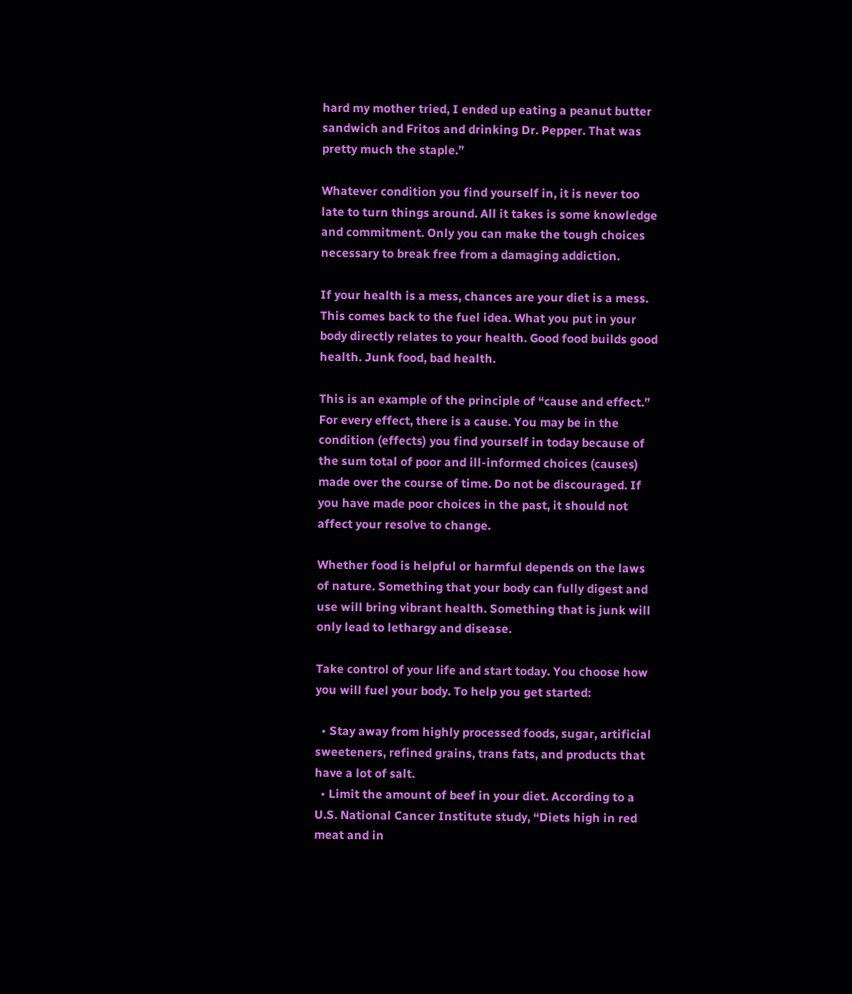hard my mother tried, I ended up eating a peanut butter sandwich and Fritos and drinking Dr. Pepper. That was pretty much the staple.”

Whatever condition you find yourself in, it is never too late to turn things around. All it takes is some knowledge and commitment. Only you can make the tough choices necessary to break free from a damaging addiction.

If your health is a mess, chances are your diet is a mess. This comes back to the fuel idea. What you put in your body directly relates to your health. Good food builds good health. Junk food, bad health.

This is an example of the principle of “cause and effect.” For every effect, there is a cause. You may be in the condition (effects) you find yourself in today because of the sum total of poor and ill-informed choices (causes) made over the course of time. Do not be discouraged. If you have made poor choices in the past, it should not affect your resolve to change.

Whether food is helpful or harmful depends on the laws of nature. Something that your body can fully digest and use will bring vibrant health. Something that is junk will only lead to lethargy and disease.

Take control of your life and start today. You choose how you will fuel your body. To help you get started:

  • Stay away from highly processed foods, sugar, artificial sweeteners, refined grains, trans fats, and products that have a lot of salt.
  • Limit the amount of beef in your diet. According to a U.S. National Cancer Institute study, “Diets high in red meat and in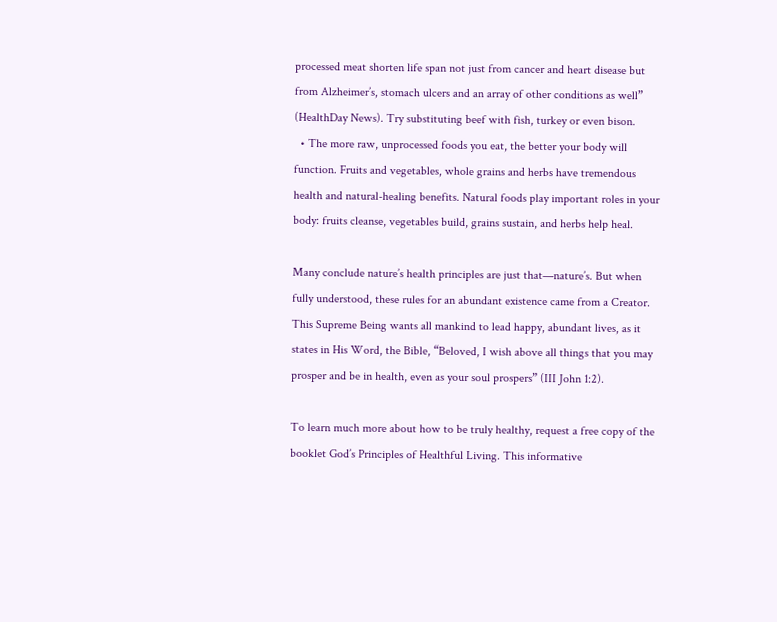processed meat shorten life span not just from cancer and heart disease but from Alzheimer’s, stomach ulcers and an array of other conditions as well” (HealthDay News). Try substituting beef with fish, turkey or even bison.
  • The more raw, unprocessed foods you eat, the better your body will function. Fruits and vegetables, whole grains and herbs have tremendous health and natural-healing benefits. Natural foods play important roles in your body: fruits cleanse, vegetables build, grains sustain, and herbs help heal.

Many conclude nature’s health principles are just that—nature’s. But when fully understood, these rules for an abundant existence came from a Creator. This Supreme Being wants all mankind to lead happy, abundant lives, as it states in His Word, the Bible, “Beloved, I wish above all things that you may prosper and be in health, even as your soul prospers” (III John 1:2).

To learn much more about how to be truly healthy, request a free copy of the booklet God’s Principles of Healthful Living. This informative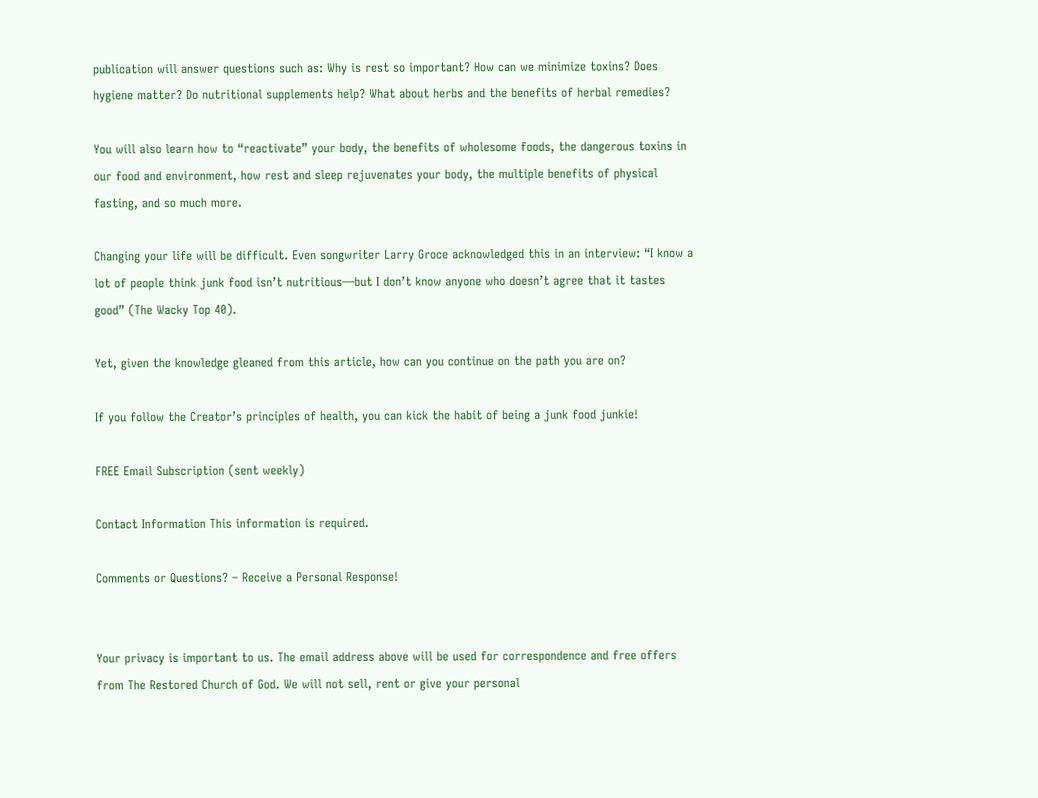publication will answer questions such as: Why is rest so important? How can we minimize toxins? Does hygiene matter? Do nutritional supplements help? What about herbs and the benefits of herbal remedies?

You will also learn how to “reactivate” your body, the benefits of wholesome foods, the dangerous toxins in our food and environment, how rest and sleep rejuvenates your body, the multiple benefits of physical fasting, and so much more.

Changing your life will be difficult. Even songwriter Larry Groce acknowledged this in an interview: “I know a lot of people think junk food isn’t nutritious—but I don’t know anyone who doesn’t agree that it tastes good” (The Wacky Top 40).

Yet, given the knowledge gleaned from this article, how can you continue on the path you are on?

If you follow the Creator’s principles of health, you can kick the habit of being a junk food junkie!

FREE Email Subscription (sent weekly)

Contact Information This information is required.

Comments or Questions? – Receive a Personal Response!


Your privacy is important to us. The email address above will be used for correspondence and free offers from The Restored Church of God. We will not sell, rent or give your personal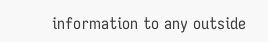information to any outside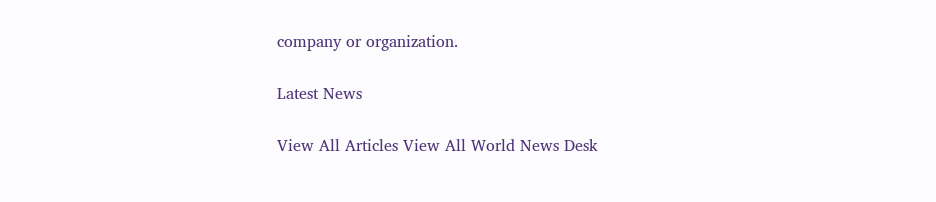company or organization.

Latest News

View All Articles View All World News Desk